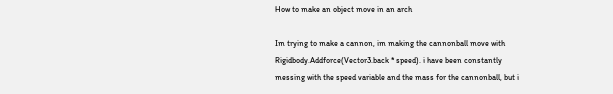How to make an object move in an arch

Im trying to make a cannon, im making the cannonball move with Rigidbody.Addforce(Vector3.back * speed). i have been constantly messing with the speed variable and the mass for the cannonball, but i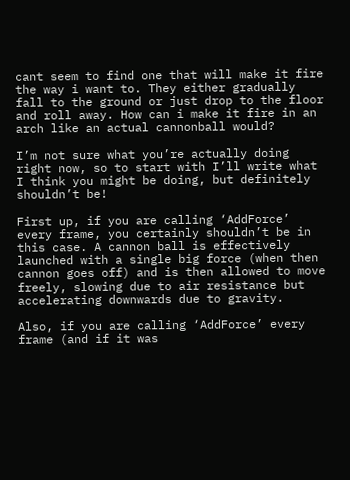cant seem to find one that will make it fire the way i want to. They either gradually fall to the ground or just drop to the floor and roll away. How can i make it fire in an arch like an actual cannonball would?

I’m not sure what you’re actually doing right now, so to start with I’ll write what I think you might be doing, but definitely shouldn’t be!

First up, if you are calling ‘AddForce’ every frame, you certainly shouldn’t be in this case. A cannon ball is effectively launched with a single big force (when then cannon goes off) and is then allowed to move freely, slowing due to air resistance but accelerating downwards due to gravity.

Also, if you are calling ‘AddForce’ every frame (and if it was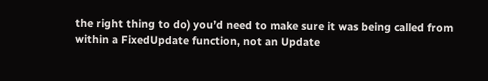the right thing to do) you’d need to make sure it was being called from within a FixedUpdate function, not an Update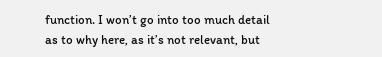function. I won’t go into too much detail as to why here, as it’s not relevant, but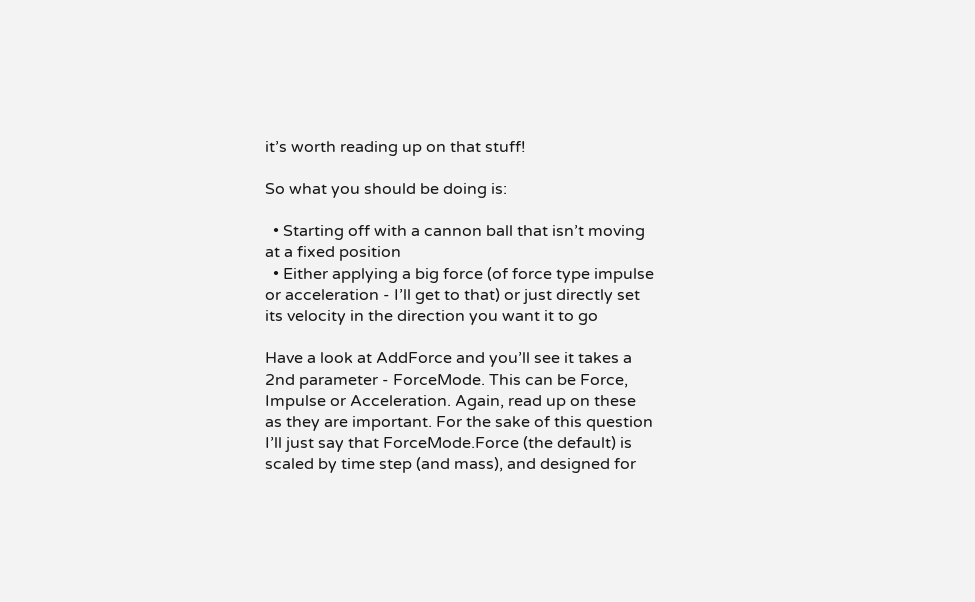it’s worth reading up on that stuff!

So what you should be doing is:

  • Starting off with a cannon ball that isn’t moving at a fixed position
  • Either applying a big force (of force type impulse or acceleration - I’ll get to that) or just directly set its velocity in the direction you want it to go

Have a look at AddForce and you’ll see it takes a 2nd parameter - ForceMode. This can be Force, Impulse or Acceleration. Again, read up on these as they are important. For the sake of this question I’ll just say that ForceMode.Force (the default) is scaled by time step (and mass), and designed for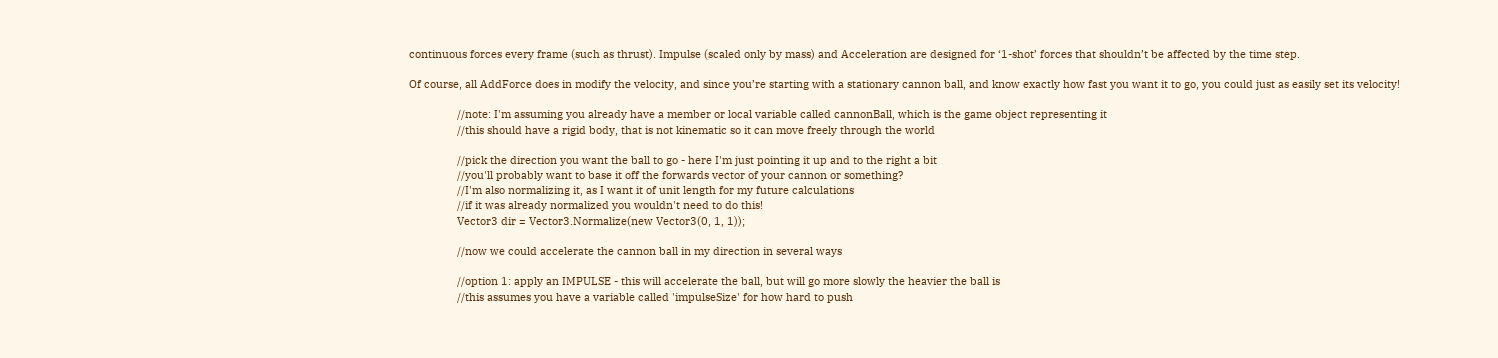continuous forces every frame (such as thrust). Impulse (scaled only by mass) and Acceleration are designed for ‘1-shot’ forces that shouldn’t be affected by the time step.

Of course, all AddForce does in modify the velocity, and since you’re starting with a stationary cannon ball, and know exactly how fast you want it to go, you could just as easily set its velocity!

                //note: I'm assuming you already have a member or local variable called cannonBall, which is the game object representing it
                //this should have a rigid body, that is not kinematic so it can move freely through the world

                //pick the direction you want the ball to go - here I'm just pointing it up and to the right a bit
                //you'll probably want to base it off the forwards vector of your cannon or something?
                //I'm also normalizing it, as I want it of unit length for my future calculations
                //if it was already normalized you wouldn't need to do this!
                Vector3 dir = Vector3.Normalize(new Vector3(0, 1, 1));

                //now we could accelerate the cannon ball in my direction in several ways

                //option 1: apply an IMPULSE - this will accelerate the ball, but will go more slowly the heavier the ball is
                //this assumes you have a variable called 'impulseSize' for how hard to push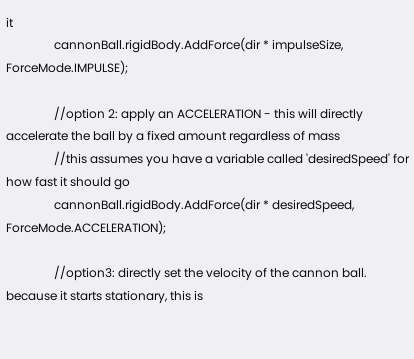it
                cannonBall.rigidBody.AddForce(dir * impulseSize, ForceMode.IMPULSE);

                //option 2: apply an ACCELERATION - this will directly accelerate the ball by a fixed amount regardless of mass
                //this assumes you have a variable called 'desiredSpeed' for how fast it should go
                cannonBall.rigidBody.AddForce(dir * desiredSpeed, ForceMode.ACCELERATION);

                //option3: directly set the velocity of the cannon ball. because it starts stationary, this is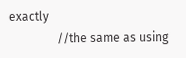exactly
                //the same as using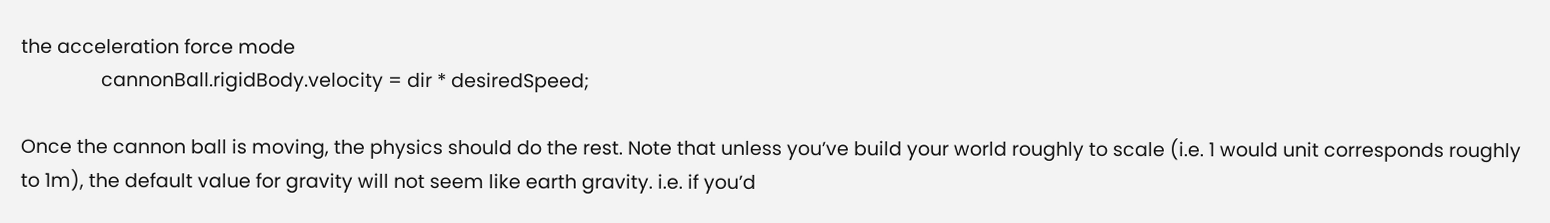the acceleration force mode
                cannonBall.rigidBody.velocity = dir * desiredSpeed;

Once the cannon ball is moving, the physics should do the rest. Note that unless you’ve build your world roughly to scale (i.e. 1 would unit corresponds roughly to 1m), the default value for gravity will not seem like earth gravity. i.e. if you’d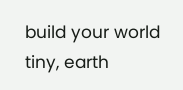build your world tiny, earth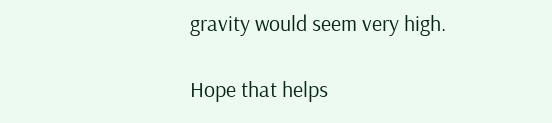gravity would seem very high.

Hope that helps